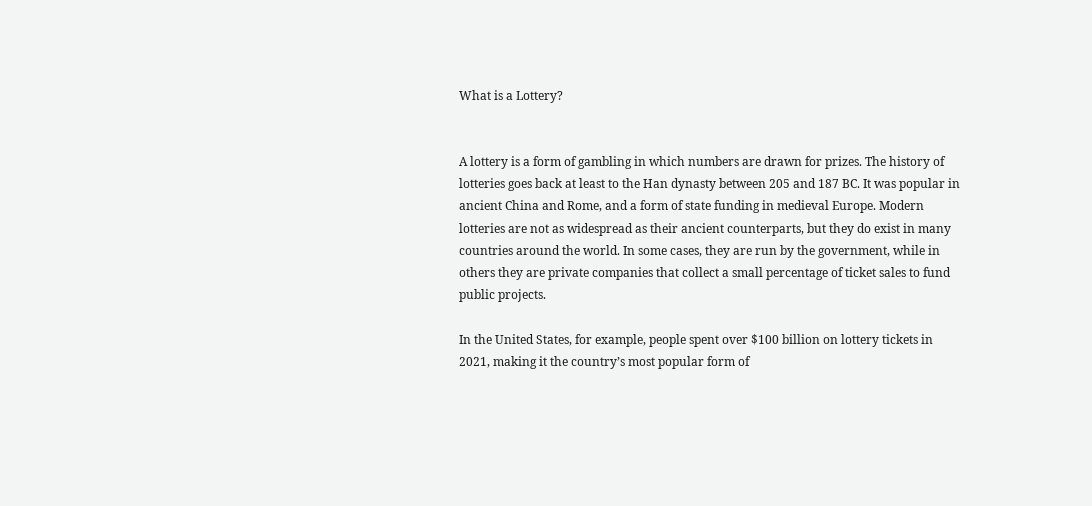What is a Lottery?


A lottery is a form of gambling in which numbers are drawn for prizes. The history of lotteries goes back at least to the Han dynasty between 205 and 187 BC. It was popular in ancient China and Rome, and a form of state funding in medieval Europe. Modern lotteries are not as widespread as their ancient counterparts, but they do exist in many countries around the world. In some cases, they are run by the government, while in others they are private companies that collect a small percentage of ticket sales to fund public projects.

In the United States, for example, people spent over $100 billion on lottery tickets in 2021, making it the country’s most popular form of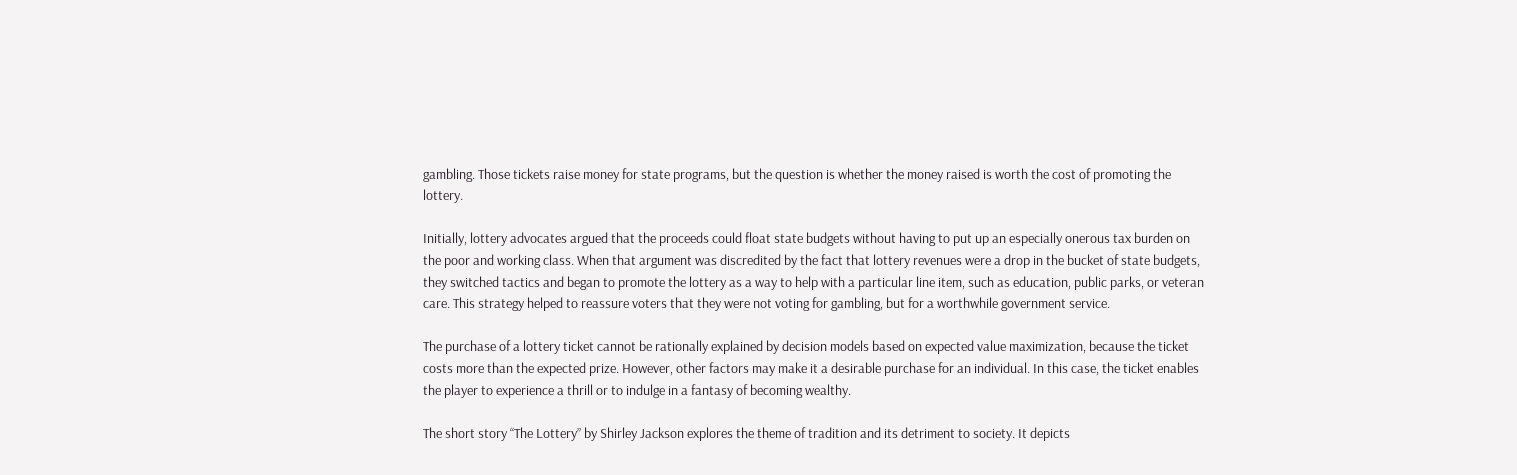gambling. Those tickets raise money for state programs, but the question is whether the money raised is worth the cost of promoting the lottery.

Initially, lottery advocates argued that the proceeds could float state budgets without having to put up an especially onerous tax burden on the poor and working class. When that argument was discredited by the fact that lottery revenues were a drop in the bucket of state budgets, they switched tactics and began to promote the lottery as a way to help with a particular line item, such as education, public parks, or veteran care. This strategy helped to reassure voters that they were not voting for gambling, but for a worthwhile government service.

The purchase of a lottery ticket cannot be rationally explained by decision models based on expected value maximization, because the ticket costs more than the expected prize. However, other factors may make it a desirable purchase for an individual. In this case, the ticket enables the player to experience a thrill or to indulge in a fantasy of becoming wealthy.

The short story “The Lottery” by Shirley Jackson explores the theme of tradition and its detriment to society. It depicts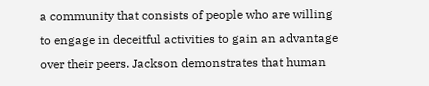a community that consists of people who are willing to engage in deceitful activities to gain an advantage over their peers. Jackson demonstrates that human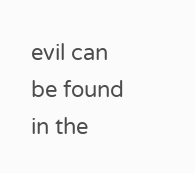evil can be found in the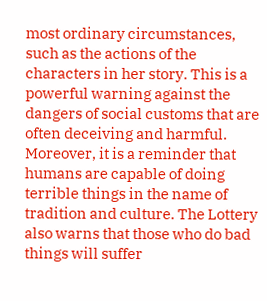most ordinary circumstances, such as the actions of the characters in her story. This is a powerful warning against the dangers of social customs that are often deceiving and harmful. Moreover, it is a reminder that humans are capable of doing terrible things in the name of tradition and culture. The Lottery also warns that those who do bad things will suffer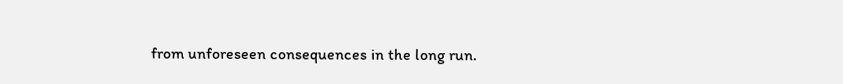from unforeseen consequences in the long run.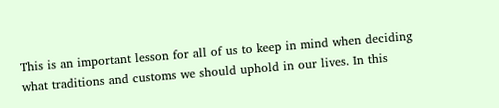This is an important lesson for all of us to keep in mind when deciding what traditions and customs we should uphold in our lives. In this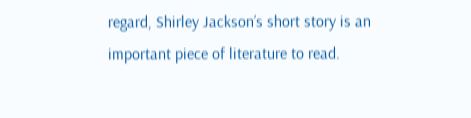regard, Shirley Jackson’s short story is an important piece of literature to read.